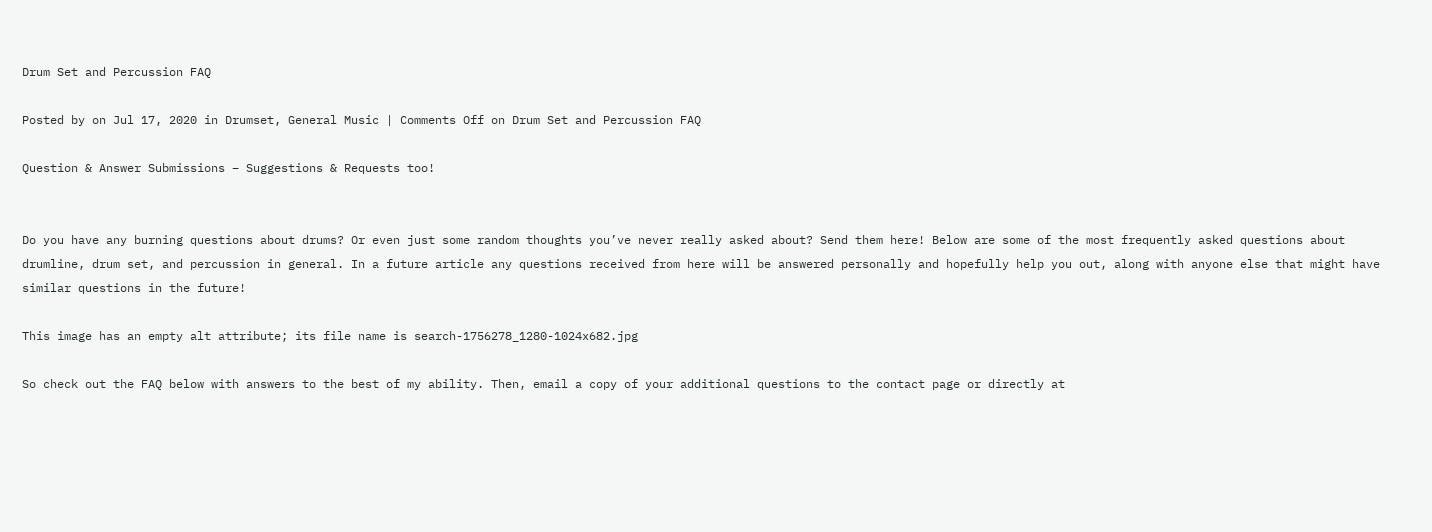Drum Set and Percussion FAQ

Posted by on Jul 17, 2020 in Drumset, General Music | Comments Off on Drum Set and Percussion FAQ

Question & Answer Submissions – Suggestions & Requests too!


Do you have any burning questions about drums? Or even just some random thoughts you’ve never really asked about? Send them here! Below are some of the most frequently asked questions about drumline, drum set, and percussion in general. In a future article any questions received from here will be answered personally and hopefully help you out, along with anyone else that might have similar questions in the future!

This image has an empty alt attribute; its file name is search-1756278_1280-1024x682.jpg

So check out the FAQ below with answers to the best of my ability. Then, email a copy of your additional questions to the contact page or directly at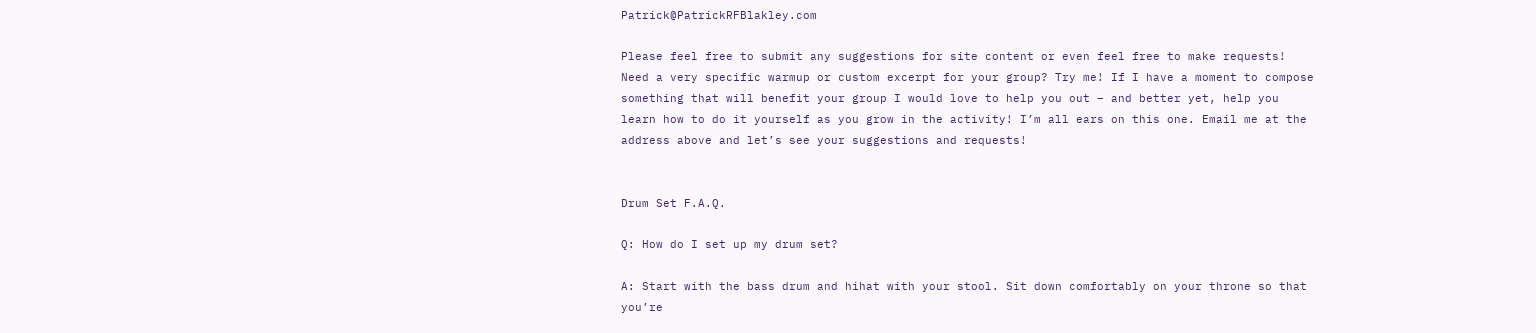Patrick@PatrickRFBlakley.com

Please feel free to submit any suggestions for site content or even feel free to make requests! Need a very specific warmup or custom excerpt for your group? Try me! If I have a moment to compose something that will benefit your group I would love to help you out – and better yet, help you learn how to do it yourself as you grow in the activity! I’m all ears on this one. Email me at the address above and let’s see your suggestions and requests!


Drum Set F.A.Q.

Q: How do I set up my drum set?

A: Start with the bass drum and hihat with your stool. Sit down comfortably on your throne so that you’re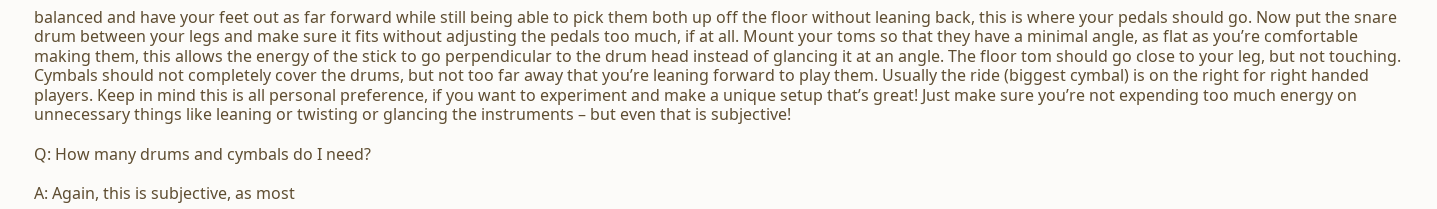balanced and have your feet out as far forward while still being able to pick them both up off the floor without leaning back, this is where your pedals should go. Now put the snare drum between your legs and make sure it fits without adjusting the pedals too much, if at all. Mount your toms so that they have a minimal angle, as flat as you’re comfortable making them, this allows the energy of the stick to go perpendicular to the drum head instead of glancing it at an angle. The floor tom should go close to your leg, but not touching. Cymbals should not completely cover the drums, but not too far away that you’re leaning forward to play them. Usually the ride (biggest cymbal) is on the right for right handed players. Keep in mind this is all personal preference, if you want to experiment and make a unique setup that’s great! Just make sure you’re not expending too much energy on unnecessary things like leaning or twisting or glancing the instruments – but even that is subjective!

Q: How many drums and cymbals do I need?

A: Again, this is subjective, as most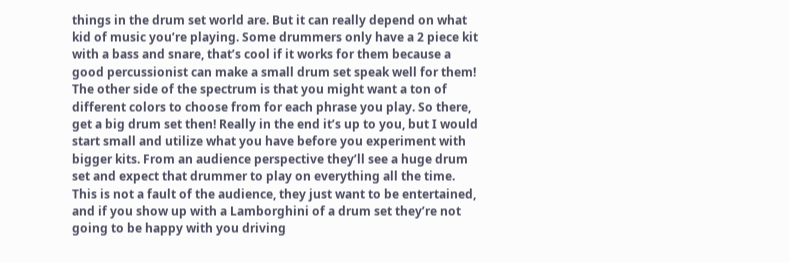things in the drum set world are. But it can really depend on what kid of music you’re playing. Some drummers only have a 2 piece kit with a bass and snare, that’s cool if it works for them because a good percussionist can make a small drum set speak well for them! The other side of the spectrum is that you might want a ton of different colors to choose from for each phrase you play. So there, get a big drum set then! Really in the end it’s up to you, but I would start small and utilize what you have before you experiment with bigger kits. From an audience perspective they’ll see a huge drum set and expect that drummer to play on everything all the time. This is not a fault of the audience, they just want to be entertained, and if you show up with a Lamborghini of a drum set they’re not going to be happy with you driving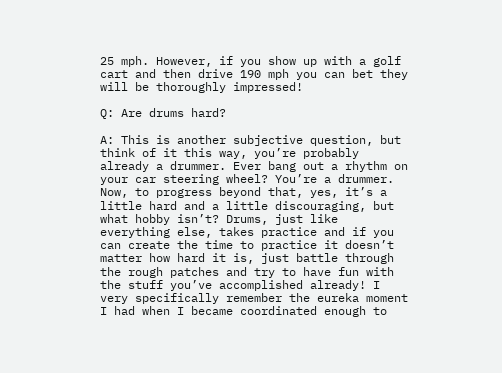25 mph. However, if you show up with a golf cart and then drive 190 mph you can bet they will be thoroughly impressed!

Q: Are drums hard?

A: This is another subjective question, but think of it this way, you’re probably already a drummer. Ever bang out a rhythm on your car steering wheel? You’re a drummer. Now, to progress beyond that, yes, it’s a little hard and a little discouraging, but what hobby isn’t? Drums, just like everything else, takes practice and if you can create the time to practice it doesn’t matter how hard it is, just battle through the rough patches and try to have fun with the stuff you’ve accomplished already! I very specifically remember the eureka moment I had when I became coordinated enough to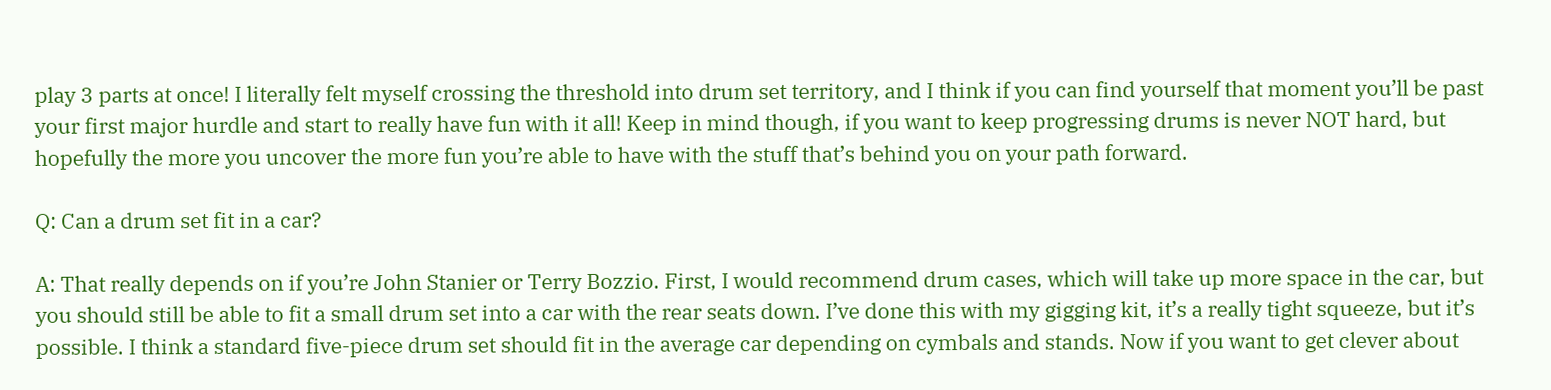play 3 parts at once! I literally felt myself crossing the threshold into drum set territory, and I think if you can find yourself that moment you’ll be past your first major hurdle and start to really have fun with it all! Keep in mind though, if you want to keep progressing drums is never NOT hard, but hopefully the more you uncover the more fun you’re able to have with the stuff that’s behind you on your path forward.

Q: Can a drum set fit in a car?

A: That really depends on if you’re John Stanier or Terry Bozzio. First, I would recommend drum cases, which will take up more space in the car, but you should still be able to fit a small drum set into a car with the rear seats down. I’ve done this with my gigging kit, it’s a really tight squeeze, but it’s possible. I think a standard five-piece drum set should fit in the average car depending on cymbals and stands. Now if you want to get clever about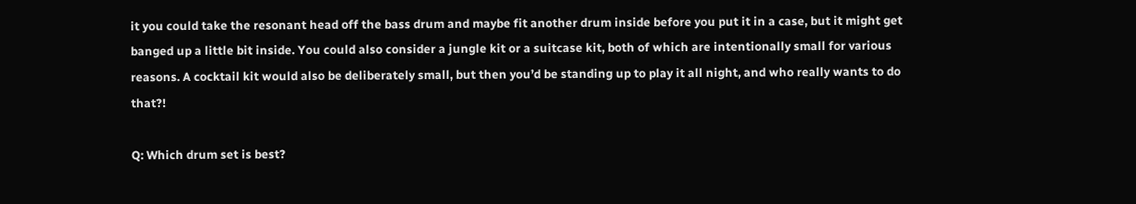it you could take the resonant head off the bass drum and maybe fit another drum inside before you put it in a case, but it might get banged up a little bit inside. You could also consider a jungle kit or a suitcase kit, both of which are intentionally small for various reasons. A cocktail kit would also be deliberately small, but then you’d be standing up to play it all night, and who really wants to do that?!

Q: Which drum set is best?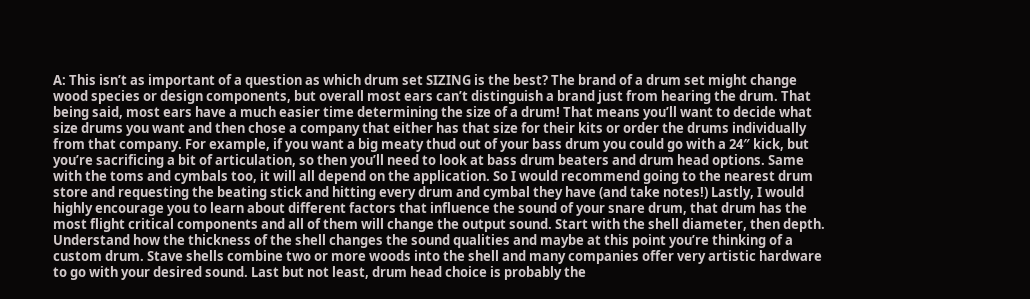A: This isn’t as important of a question as which drum set SIZING is the best? The brand of a drum set might change wood species or design components, but overall most ears can’t distinguish a brand just from hearing the drum. That being said, most ears have a much easier time determining the size of a drum! That means you’ll want to decide what size drums you want and then chose a company that either has that size for their kits or order the drums individually from that company. For example, if you want a big meaty thud out of your bass drum you could go with a 24″ kick, but you’re sacrificing a bit of articulation, so then you’ll need to look at bass drum beaters and drum head options. Same with the toms and cymbals too, it will all depend on the application. So I would recommend going to the nearest drum store and requesting the beating stick and hitting every drum and cymbal they have (and take notes!) Lastly, I would highly encourage you to learn about different factors that influence the sound of your snare drum, that drum has the most flight critical components and all of them will change the output sound. Start with the shell diameter, then depth. Understand how the thickness of the shell changes the sound qualities and maybe at this point you’re thinking of a custom drum. Stave shells combine two or more woods into the shell and many companies offer very artistic hardware to go with your desired sound. Last but not least, drum head choice is probably the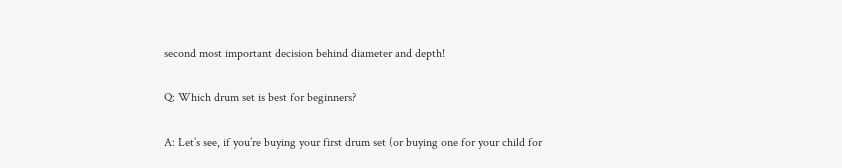second most important decision behind diameter and depth!

Q: Which drum set is best for beginners?

A: Let’s see, if you’re buying your first drum set (or buying one for your child for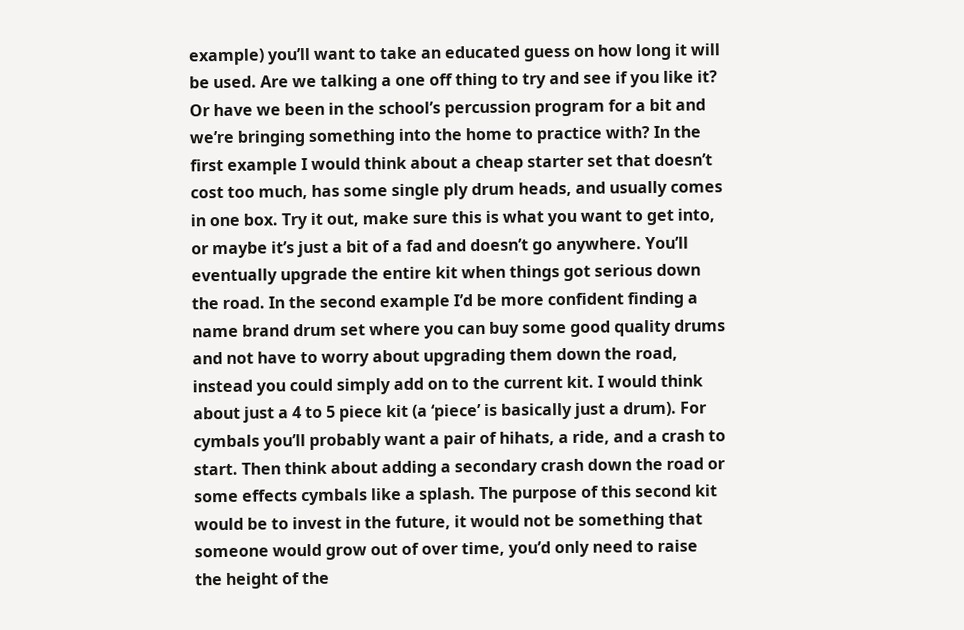example) you’ll want to take an educated guess on how long it will be used. Are we talking a one off thing to try and see if you like it? Or have we been in the school’s percussion program for a bit and we’re bringing something into the home to practice with? In the first example I would think about a cheap starter set that doesn’t cost too much, has some single ply drum heads, and usually comes in one box. Try it out, make sure this is what you want to get into, or maybe it’s just a bit of a fad and doesn’t go anywhere. You’ll eventually upgrade the entire kit when things got serious down the road. In the second example I’d be more confident finding a name brand drum set where you can buy some good quality drums and not have to worry about upgrading them down the road, instead you could simply add on to the current kit. I would think about just a 4 to 5 piece kit (a ‘piece’ is basically just a drum). For cymbals you’ll probably want a pair of hihats, a ride, and a crash to start. Then think about adding a secondary crash down the road or some effects cymbals like a splash. The purpose of this second kit would be to invest in the future, it would not be something that someone would grow out of over time, you’d only need to raise the height of the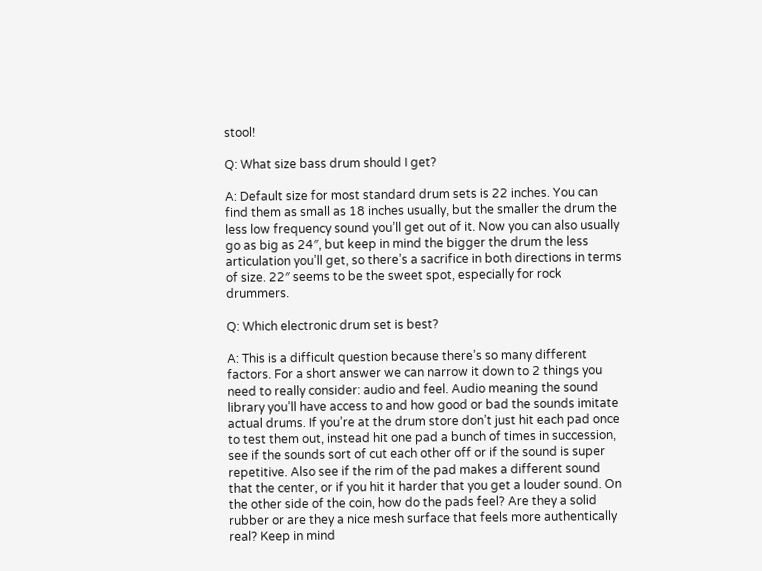stool!

Q: What size bass drum should I get?

A: Default size for most standard drum sets is 22 inches. You can find them as small as 18 inches usually, but the smaller the drum the less low frequency sound you’ll get out of it. Now you can also usually go as big as 24″, but keep in mind the bigger the drum the less articulation you’ll get, so there’s a sacrifice in both directions in terms of size. 22″ seems to be the sweet spot, especially for rock drummers.

Q: Which electronic drum set is best?

A: This is a difficult question because there’s so many different factors. For a short answer we can narrow it down to 2 things you need to really consider: audio and feel. Audio meaning the sound library you’ll have access to and how good or bad the sounds imitate actual drums. If you’re at the drum store don’t just hit each pad once to test them out, instead hit one pad a bunch of times in succession, see if the sounds sort of cut each other off or if the sound is super repetitive. Also see if the rim of the pad makes a different sound that the center, or if you hit it harder that you get a louder sound. On the other side of the coin, how do the pads feel? Are they a solid rubber or are they a nice mesh surface that feels more authentically real? Keep in mind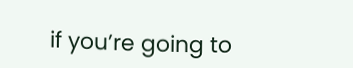if you’re going to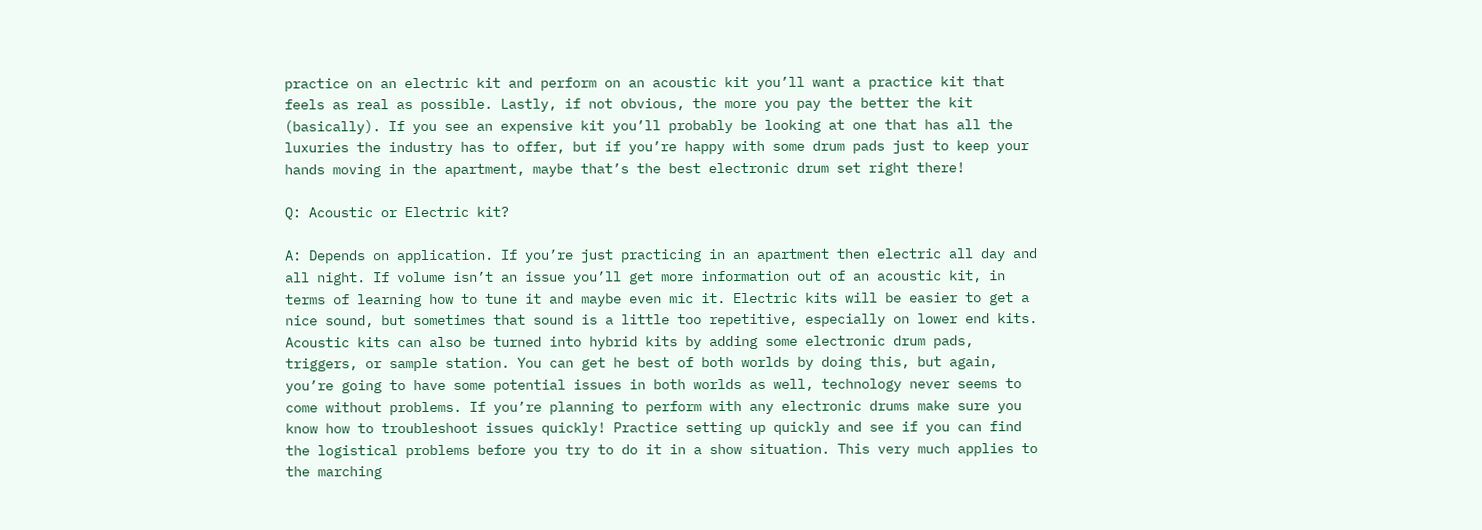practice on an electric kit and perform on an acoustic kit you’ll want a practice kit that feels as real as possible. Lastly, if not obvious, the more you pay the better the kit (basically). If you see an expensive kit you’ll probably be looking at one that has all the luxuries the industry has to offer, but if you’re happy with some drum pads just to keep your hands moving in the apartment, maybe that’s the best electronic drum set right there!

Q: Acoustic or Electric kit?

A: Depends on application. If you’re just practicing in an apartment then electric all day and all night. If volume isn’t an issue you’ll get more information out of an acoustic kit, in terms of learning how to tune it and maybe even mic it. Electric kits will be easier to get a nice sound, but sometimes that sound is a little too repetitive, especially on lower end kits. Acoustic kits can also be turned into hybrid kits by adding some electronic drum pads, triggers, or sample station. You can get he best of both worlds by doing this, but again, you’re going to have some potential issues in both worlds as well, technology never seems to come without problems. If you’re planning to perform with any electronic drums make sure you know how to troubleshoot issues quickly! Practice setting up quickly and see if you can find the logistical problems before you try to do it in a show situation. This very much applies to the marching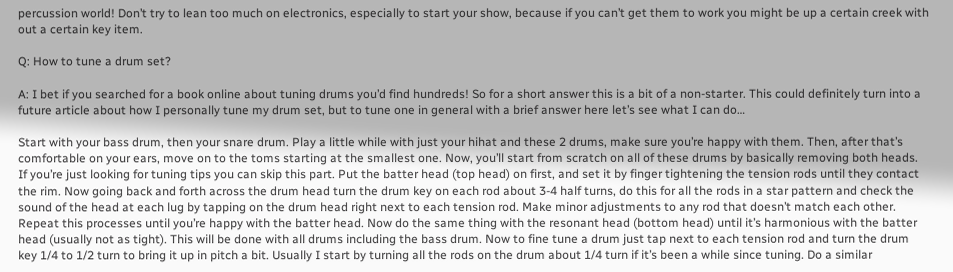percussion world! Don’t try to lean too much on electronics, especially to start your show, because if you can’t get them to work you might be up a certain creek with out a certain key item.

Q: How to tune a drum set?

A: I bet if you searched for a book online about tuning drums you’d find hundreds! So for a short answer this is a bit of a non-starter. This could definitely turn into a future article about how I personally tune my drum set, but to tune one in general with a brief answer here let’s see what I can do…

Start with your bass drum, then your snare drum. Play a little while with just your hihat and these 2 drums, make sure you’re happy with them. Then, after that’s comfortable on your ears, move on to the toms starting at the smallest one. Now, you’ll start from scratch on all of these drums by basically removing both heads. If you’re just looking for tuning tips you can skip this part. Put the batter head (top head) on first, and set it by finger tightening the tension rods until they contact the rim. Now going back and forth across the drum head turn the drum key on each rod about 3-4 half turns, do this for all the rods in a star pattern and check the sound of the head at each lug by tapping on the drum head right next to each tension rod. Make minor adjustments to any rod that doesn’t match each other. Repeat this processes until you’re happy with the batter head. Now do the same thing with the resonant head (bottom head) until it’s harmonious with the batter head (usually not as tight). This will be done with all drums including the bass drum. Now to fine tune a drum just tap next to each tension rod and turn the drum key 1/4 to 1/2 turn to bring it up in pitch a bit. Usually I start by turning all the rods on the drum about 1/4 turn if it’s been a while since tuning. Do a similar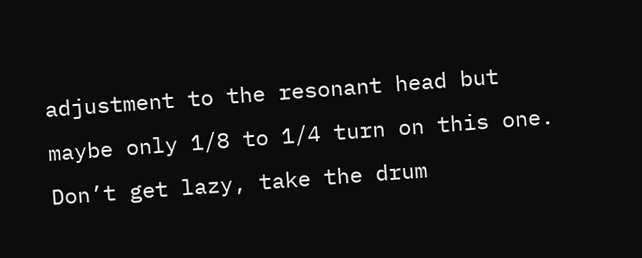adjustment to the resonant head but maybe only 1/8 to 1/4 turn on this one. Don’t get lazy, take the drum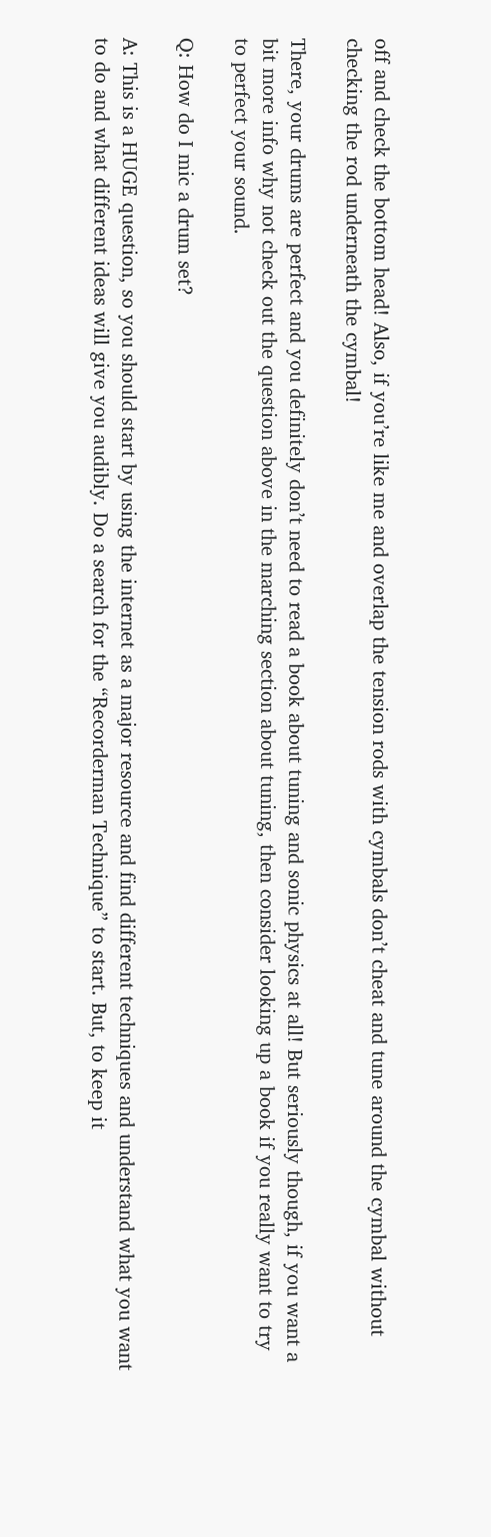off and check the bottom head! Also, if you’re like me and overlap the tension rods with cymbals don’t cheat and tune around the cymbal without checking the rod underneath the cymbal!

There, your drums are perfect and you definitely don’t need to read a book about tuning and sonic physics at all! But seriously though, if you want a bit more info why not check out the question above in the marching section about tuning, then consider looking up a book if you really want to try to perfect your sound.

Q: How do I mic a drum set?

A: This is a HUGE question, so you should start by using the internet as a major resource and find different techniques and understand what you want to do and what different ideas will give you audibly. Do a search for the “Recorderman Technique” to start. But, to keep it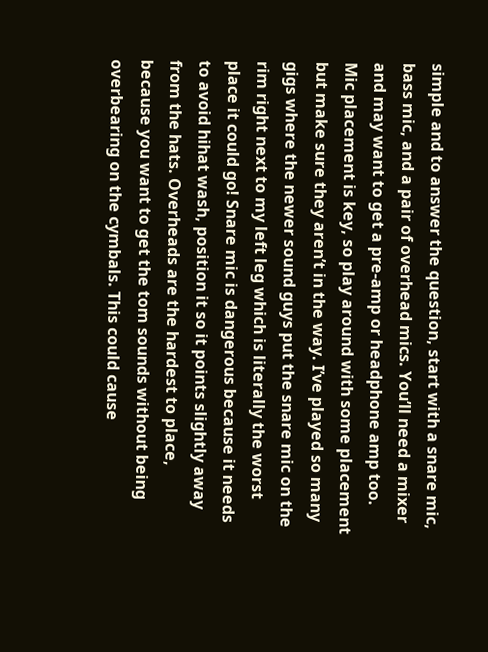simple and to answer the question, start with a snare mic, bass mic, and a pair of overhead mics. You’ll need a mixer and may want to get a pre-amp or headphone amp too. Mic placement is key, so play around with some placement but make sure they aren’t in the way. I’ve played so many gigs where the newer sound guys put the snare mic on the rim right next to my left leg which is literally the worst place it could go! Snare mic is dangerous because it needs to avoid hihat wash, position it so it points slightly away from the hats. Overheads are the hardest to place, because you want to get the tom sounds without being overbearing on the cymbals. This could cause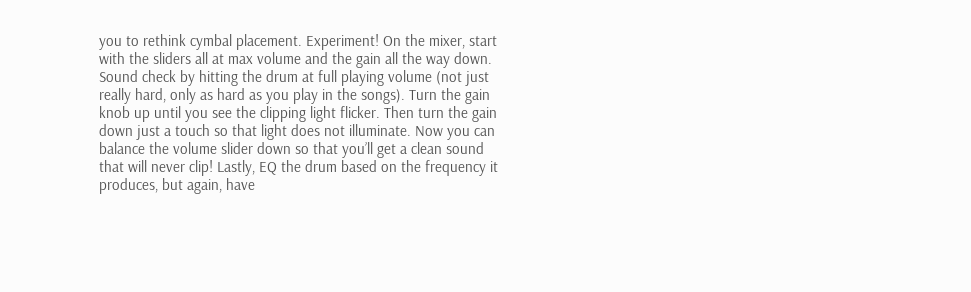you to rethink cymbal placement. Experiment! On the mixer, start with the sliders all at max volume and the gain all the way down. Sound check by hitting the drum at full playing volume (not just really hard, only as hard as you play in the songs). Turn the gain knob up until you see the clipping light flicker. Then turn the gain down just a touch so that light does not illuminate. Now you can balance the volume slider down so that you’ll get a clean sound that will never clip! Lastly, EQ the drum based on the frequency it produces, but again, have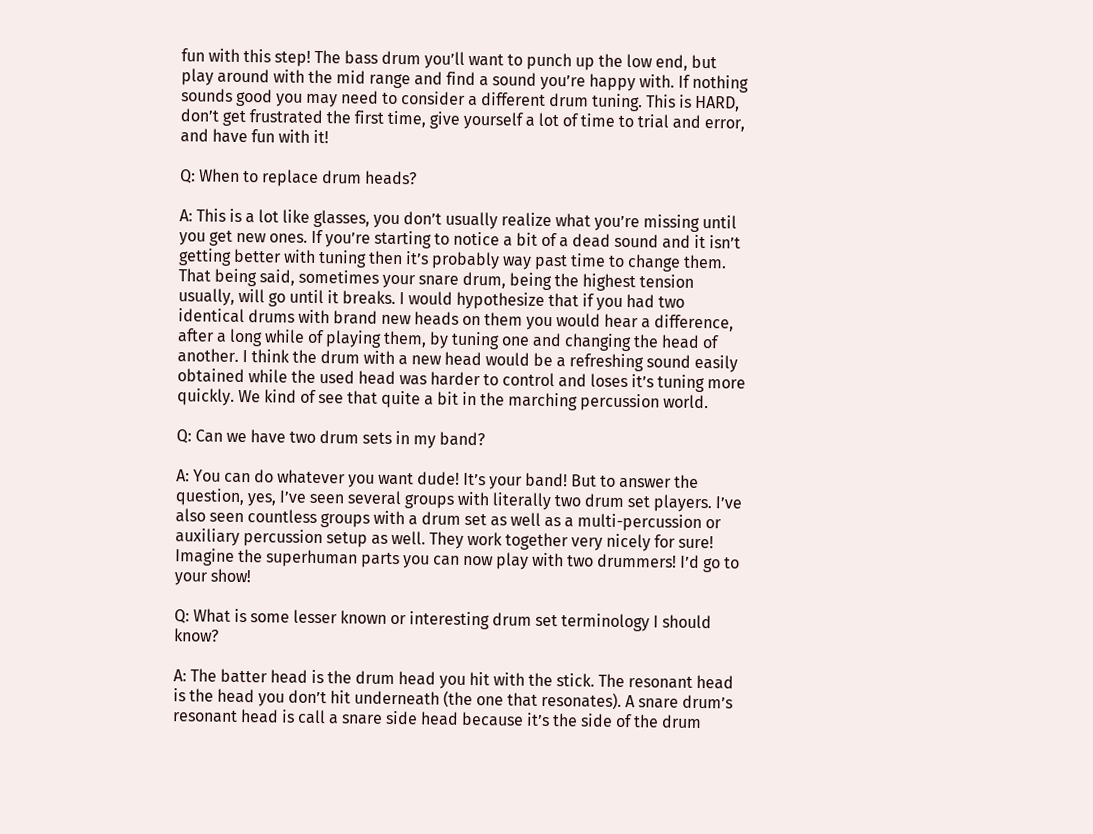fun with this step! The bass drum you’ll want to punch up the low end, but play around with the mid range and find a sound you’re happy with. If nothing sounds good you may need to consider a different drum tuning. This is HARD, don’t get frustrated the first time, give yourself a lot of time to trial and error, and have fun with it!

Q: When to replace drum heads?

A: This is a lot like glasses, you don’t usually realize what you’re missing until you get new ones. If you’re starting to notice a bit of a dead sound and it isn’t getting better with tuning then it’s probably way past time to change them. That being said, sometimes your snare drum, being the highest tension usually, will go until it breaks. I would hypothesize that if you had two identical drums with brand new heads on them you would hear a difference, after a long while of playing them, by tuning one and changing the head of another. I think the drum with a new head would be a refreshing sound easily obtained while the used head was harder to control and loses it’s tuning more quickly. We kind of see that quite a bit in the marching percussion world.

Q: Can we have two drum sets in my band?

A: You can do whatever you want dude! It’s your band! But to answer the question, yes, I’ve seen several groups with literally two drum set players. I’ve also seen countless groups with a drum set as well as a multi-percussion or auxiliary percussion setup as well. They work together very nicely for sure! Imagine the superhuman parts you can now play with two drummers! I’d go to your show!

Q: What is some lesser known or interesting drum set terminology I should know?

A: The batter head is the drum head you hit with the stick. The resonant head is the head you don’t hit underneath (the one that resonates). A snare drum’s resonant head is call a snare side head because it’s the side of the drum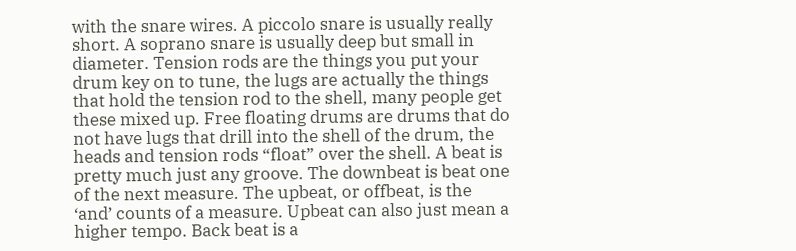with the snare wires. A piccolo snare is usually really short. A soprano snare is usually deep but small in diameter. Tension rods are the things you put your drum key on to tune, the lugs are actually the things that hold the tension rod to the shell, many people get these mixed up. Free floating drums are drums that do not have lugs that drill into the shell of the drum, the heads and tension rods “float” over the shell. A beat is pretty much just any groove. The downbeat is beat one of the next measure. The upbeat, or offbeat, is the ‘and’ counts of a measure. Upbeat can also just mean a higher tempo. Back beat is a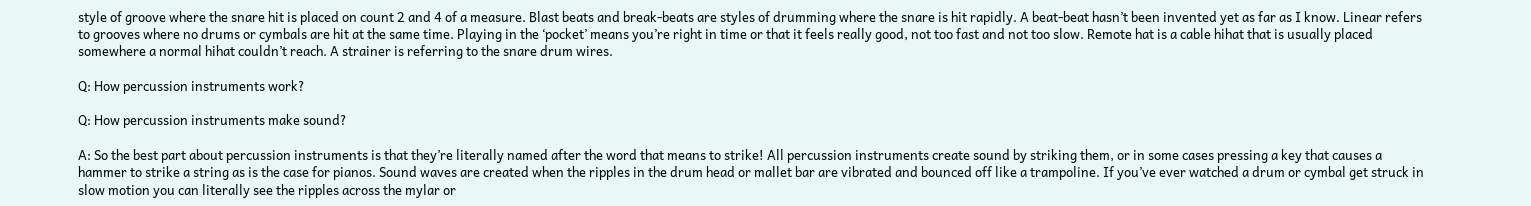style of groove where the snare hit is placed on count 2 and 4 of a measure. Blast beats and break-beats are styles of drumming where the snare is hit rapidly. A beat-beat hasn’t been invented yet as far as I know. Linear refers to grooves where no drums or cymbals are hit at the same time. Playing in the ‘pocket’ means you’re right in time or that it feels really good, not too fast and not too slow. Remote hat is a cable hihat that is usually placed somewhere a normal hihat couldn’t reach. A strainer is referring to the snare drum wires.

Q: How percussion instruments work?

Q: How percussion instruments make sound?

A: So the best part about percussion instruments is that they’re literally named after the word that means to strike! All percussion instruments create sound by striking them, or in some cases pressing a key that causes a hammer to strike a string as is the case for pianos. Sound waves are created when the ripples in the drum head or mallet bar are vibrated and bounced off like a trampoline. If you’ve ever watched a drum or cymbal get struck in slow motion you can literally see the ripples across the mylar or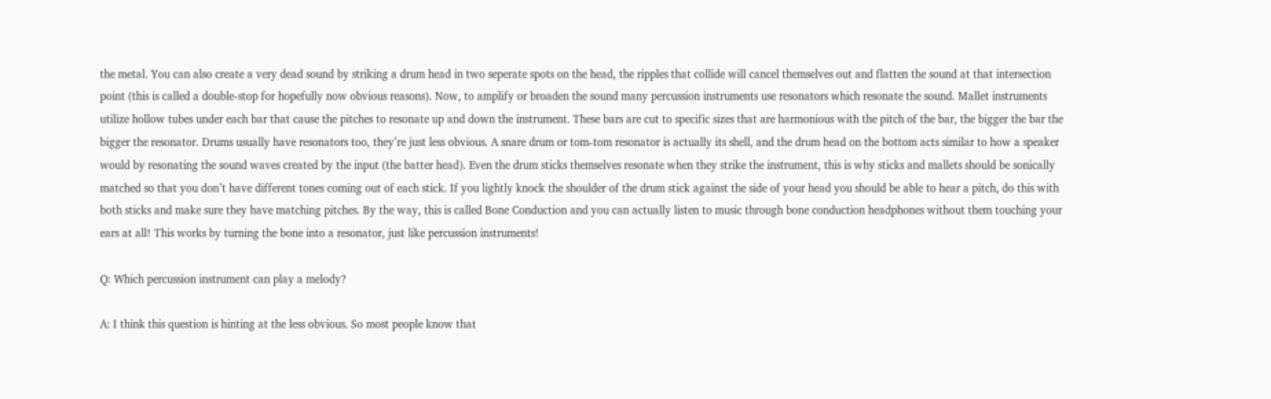the metal. You can also create a very dead sound by striking a drum head in two seperate spots on the head, the ripples that collide will cancel themselves out and flatten the sound at that intersection point (this is called a double-stop for hopefully now obvious reasons). Now, to amplify or broaden the sound many percussion instruments use resonators which resonate the sound. Mallet instruments utilize hollow tubes under each bar that cause the pitches to resonate up and down the instrument. These bars are cut to specific sizes that are harmonious with the pitch of the bar, the bigger the bar the bigger the resonator. Drums usually have resonators too, they’re just less obvious. A snare drum or tom-tom resonator is actually its shell, and the drum head on the bottom acts similar to how a speaker would by resonating the sound waves created by the input (the batter head). Even the drum sticks themselves resonate when they strike the instrument, this is why sticks and mallets should be sonically matched so that you don’t have different tones coming out of each stick. If you lightly knock the shoulder of the drum stick against the side of your head you should be able to hear a pitch, do this with both sticks and make sure they have matching pitches. By the way, this is called Bone Conduction and you can actually listen to music through bone conduction headphones without them touching your ears at all! This works by turning the bone into a resonator, just like percussion instruments!

Q: Which percussion instrument can play a melody?

A: I think this question is hinting at the less obvious. So most people know that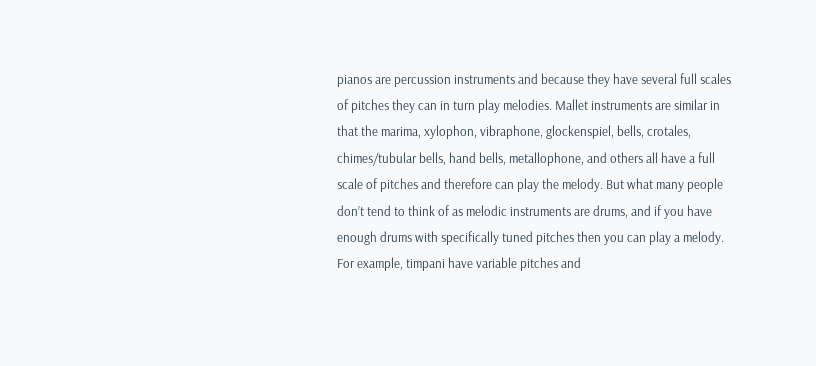pianos are percussion instruments and because they have several full scales of pitches they can in turn play melodies. Mallet instruments are similar in that the marima, xylophon, vibraphone, glockenspiel, bells, crotales, chimes/tubular bells, hand bells, metallophone, and others all have a full scale of pitches and therefore can play the melody. But what many people don’t tend to think of as melodic instruments are drums, and if you have enough drums with specifically tuned pitches then you can play a melody. For example, timpani have variable pitches and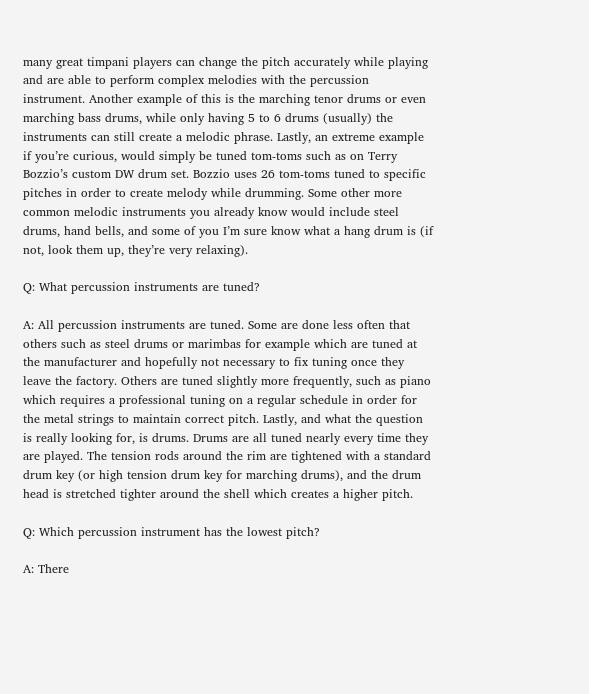many great timpani players can change the pitch accurately while playing and are able to perform complex melodies with the percussion instrument. Another example of this is the marching tenor drums or even marching bass drums, while only having 5 to 6 drums (usually) the instruments can still create a melodic phrase. Lastly, an extreme example if you’re curious, would simply be tuned tom-toms such as on Terry Bozzio’s custom DW drum set. Bozzio uses 26 tom-toms tuned to specific pitches in order to create melody while drumming. Some other more common melodic instruments you already know would include steel drums, hand bells, and some of you I’m sure know what a hang drum is (if not, look them up, they’re very relaxing).

Q: What percussion instruments are tuned?

A: All percussion instruments are tuned. Some are done less often that others such as steel drums or marimbas for example which are tuned at the manufacturer and hopefully not necessary to fix tuning once they leave the factory. Others are tuned slightly more frequently, such as piano which requires a professional tuning on a regular schedule in order for the metal strings to maintain correct pitch. Lastly, and what the question is really looking for, is drums. Drums are all tuned nearly every time they are played. The tension rods around the rim are tightened with a standard drum key (or high tension drum key for marching drums), and the drum head is stretched tighter around the shell which creates a higher pitch.

Q: Which percussion instrument has the lowest pitch?

A: There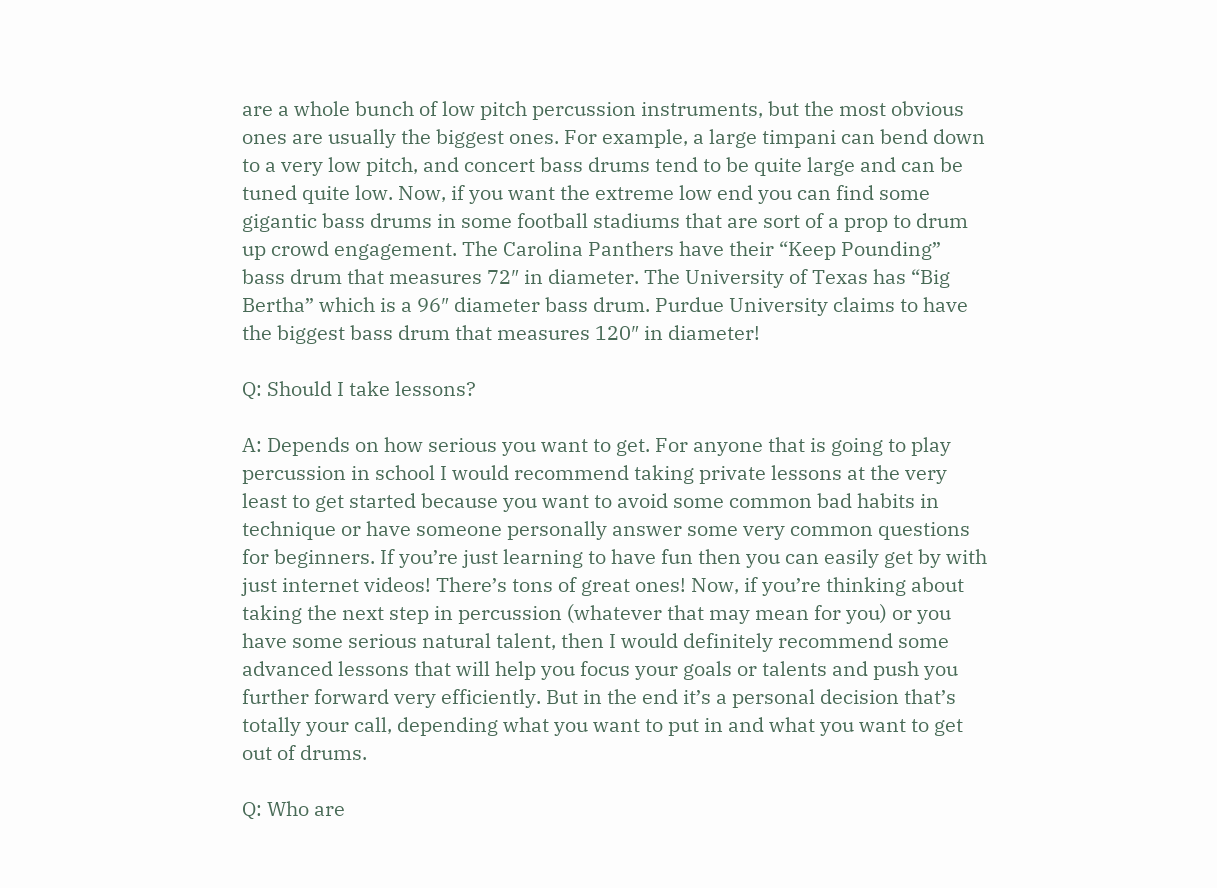are a whole bunch of low pitch percussion instruments, but the most obvious ones are usually the biggest ones. For example, a large timpani can bend down to a very low pitch, and concert bass drums tend to be quite large and can be tuned quite low. Now, if you want the extreme low end you can find some gigantic bass drums in some football stadiums that are sort of a prop to drum up crowd engagement. The Carolina Panthers have their “Keep Pounding” bass drum that measures 72″ in diameter. The University of Texas has “Big Bertha” which is a 96″ diameter bass drum. Purdue University claims to have the biggest bass drum that measures 120″ in diameter!

Q: Should I take lessons?

A: Depends on how serious you want to get. For anyone that is going to play percussion in school I would recommend taking private lessons at the very least to get started because you want to avoid some common bad habits in technique or have someone personally answer some very common questions for beginners. If you’re just learning to have fun then you can easily get by with just internet videos! There’s tons of great ones! Now, if you’re thinking about taking the next step in percussion (whatever that may mean for you) or you have some serious natural talent, then I would definitely recommend some advanced lessons that will help you focus your goals or talents and push you further forward very efficiently. But in the end it’s a personal decision that’s totally your call, depending what you want to put in and what you want to get out of drums.

Q: Who are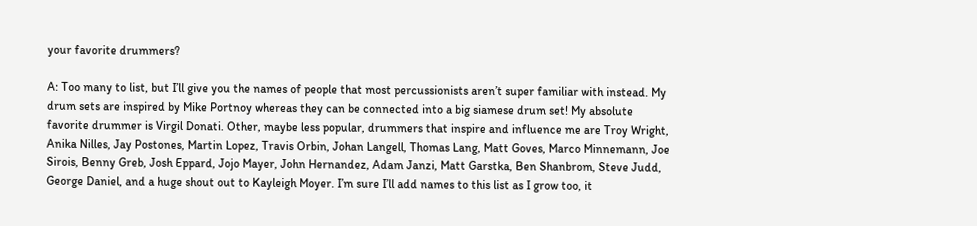your favorite drummers?

A: Too many to list, but I’ll give you the names of people that most percussionists aren’t super familiar with instead. My drum sets are inspired by Mike Portnoy whereas they can be connected into a big siamese drum set! My absolute favorite drummer is Virgil Donati. Other, maybe less popular, drummers that inspire and influence me are Troy Wright, Anika Nilles, Jay Postones, Martin Lopez, Travis Orbin, Johan Langell, Thomas Lang, Matt Goves, Marco Minnemann, Joe Sirois, Benny Greb, Josh Eppard, Jojo Mayer, John Hernandez, Adam Janzi, Matt Garstka, Ben Shanbrom, Steve Judd, George Daniel, and a huge shout out to Kayleigh Moyer. I’m sure I’ll add names to this list as I grow too, it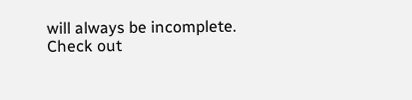will always be incomplete. Check out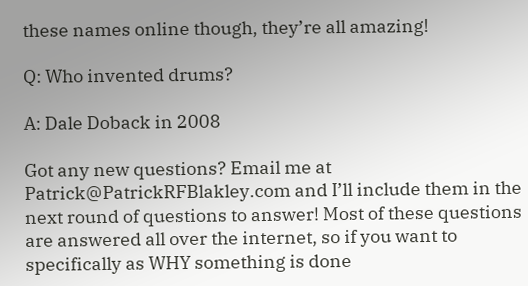these names online though, they’re all amazing!

Q: Who invented drums?

A: Dale Doback in 2008

Got any new questions? Email me at Patrick@PatrickRFBlakley.com and I’ll include them in the next round of questions to answer! Most of these questions are answered all over the internet, so if you want to specifically as WHY something is done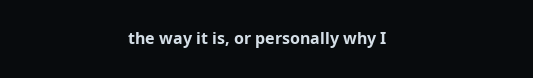the way it is, or personally why I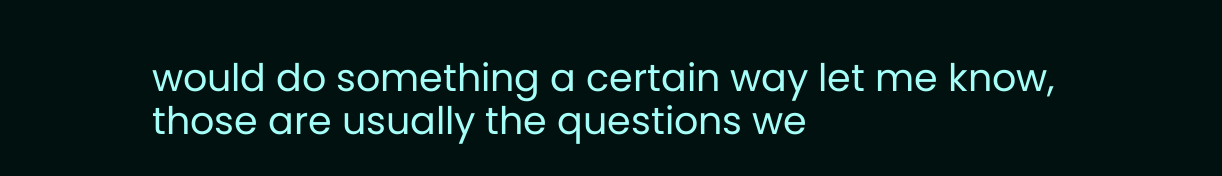would do something a certain way let me know, those are usually the questions we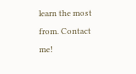learn the most from. Contact me!